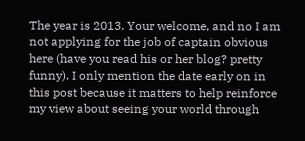The year is 2013. Your welcome, and no I am not applying for the job of captain obvious here (have you read his or her blog? pretty funny). I only mention the date early on in this post because it matters to help reinforce my view about seeing your world through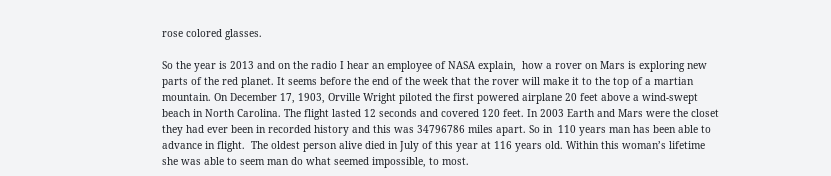rose colored glasses.

So the year is 2013 and on the radio I hear an employee of NASA explain,  how a rover on Mars is exploring new parts of the red planet. It seems before the end of the week that the rover will make it to the top of a martian mountain. On December 17, 1903, Orville Wright piloted the first powered airplane 20 feet above a wind-swept beach in North Carolina. The flight lasted 12 seconds and covered 120 feet. In 2003 Earth and Mars were the closet they had ever been in recorded history and this was 34796786 miles apart. So in  110 years man has been able to advance in flight.  The oldest person alive died in July of this year at 116 years old. Within this woman’s lifetime she was able to seem man do what seemed impossible, to most.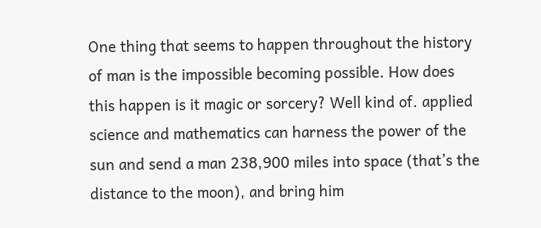One thing that seems to happen throughout the history of man is the impossible becoming possible. How does this happen is it magic or sorcery? Well kind of. applied science and mathematics can harness the power of the sun and send a man 238,900 miles into space (that’s the distance to the moon), and bring him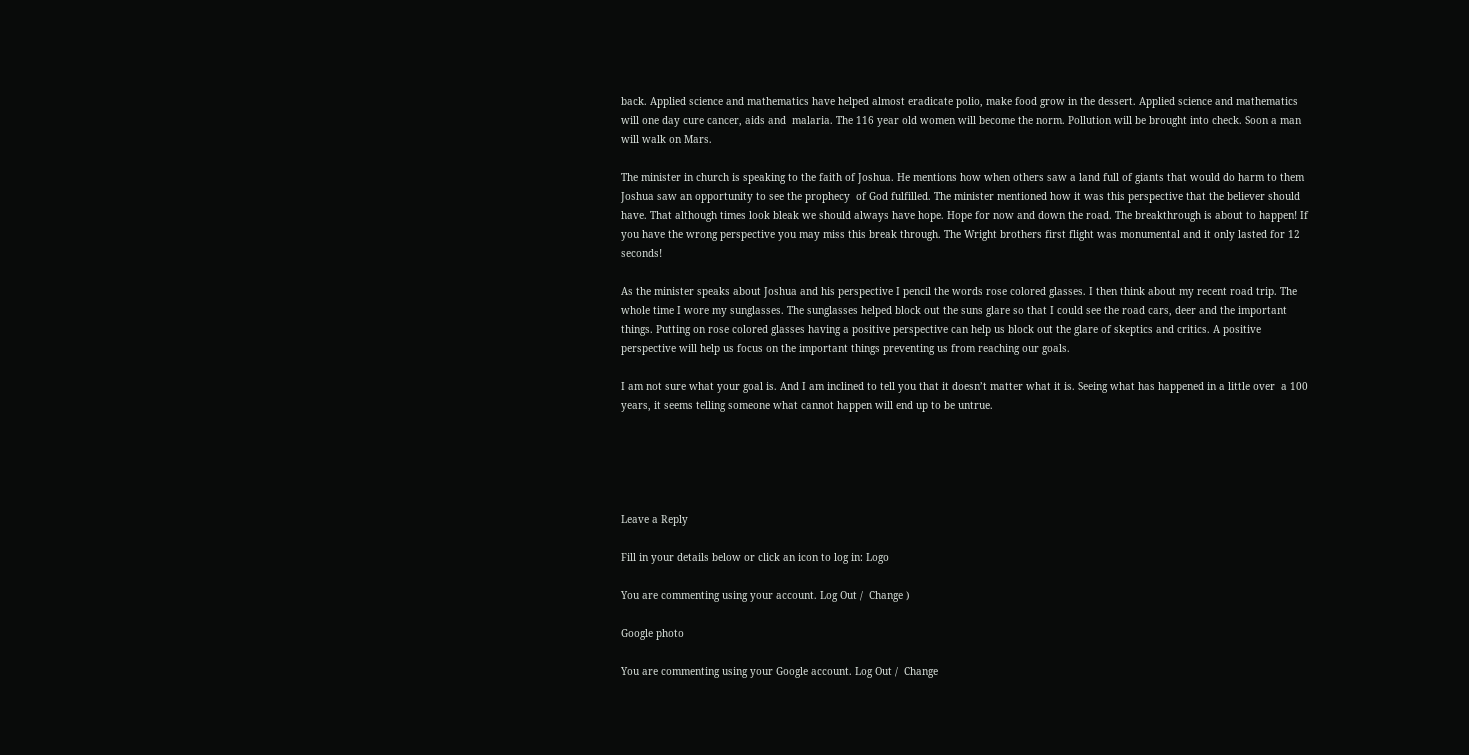back. Applied science and mathematics have helped almost eradicate polio, make food grow in the dessert. Applied science and mathematics will one day cure cancer, aids and  malaria. The 116 year old women will become the norm. Pollution will be brought into check. Soon a man will walk on Mars.

The minister in church is speaking to the faith of Joshua. He mentions how when others saw a land full of giants that would do harm to them Joshua saw an opportunity to see the prophecy  of God fulfilled. The minister mentioned how it was this perspective that the believer should have. That although times look bleak we should always have hope. Hope for now and down the road. The breakthrough is about to happen! If you have the wrong perspective you may miss this break through. The Wright brothers first flight was monumental and it only lasted for 12 seconds!

As the minister speaks about Joshua and his perspective I pencil the words rose colored glasses. I then think about my recent road trip. The whole time I wore my sunglasses. The sunglasses helped block out the suns glare so that I could see the road cars, deer and the important things. Putting on rose colored glasses having a positive perspective can help us block out the glare of skeptics and critics. A positive perspective will help us focus on the important things preventing us from reaching our goals.

I am not sure what your goal is. And I am inclined to tell you that it doesn’t matter what it is. Seeing what has happened in a little over  a 100 years, it seems telling someone what cannot happen will end up to be untrue.





Leave a Reply

Fill in your details below or click an icon to log in: Logo

You are commenting using your account. Log Out /  Change )

Google photo

You are commenting using your Google account. Log Out /  Change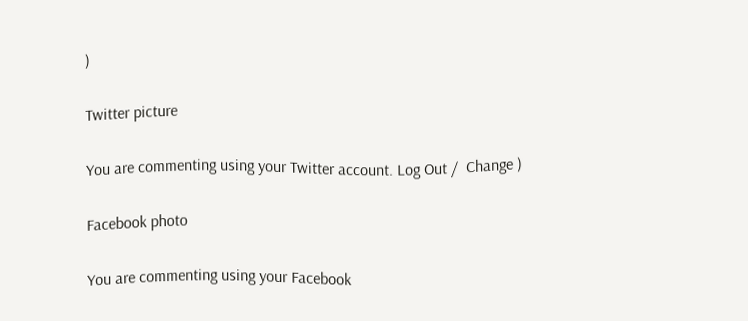)

Twitter picture

You are commenting using your Twitter account. Log Out /  Change )

Facebook photo

You are commenting using your Facebook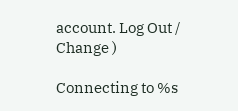account. Log Out /  Change )

Connecting to %s